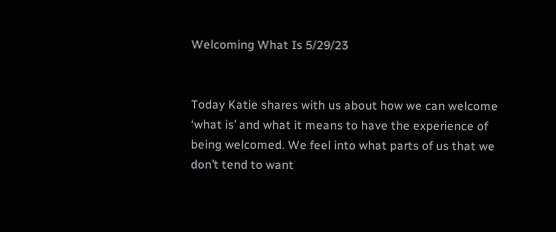Welcoming What Is 5/29/23


Today Katie shares with us about how we can welcome ‘what is’ and what it means to have the experience of being welcomed. We feel into what parts of us that we don’t tend to want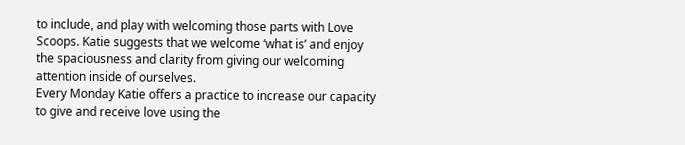to include, and play with welcoming those parts with Love Scoops. Katie suggests that we welcome ‘what is’ and enjoy the spaciousness and clarity from giving our welcoming attention inside of ourselves.
Every Monday Katie offers a practice to increase our capacity to give and receive love using the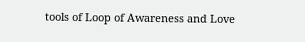tools of Loop of Awareness and Love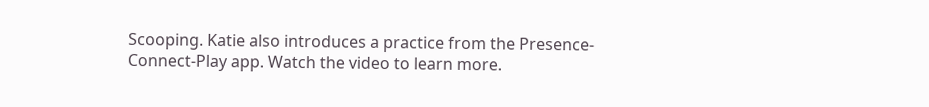Scooping. Katie also introduces a practice from the Presence-Connect-Play app. Watch the video to learn more.